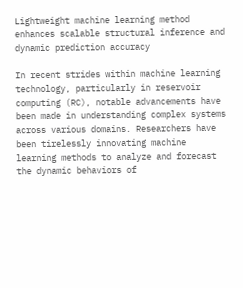Lightweight machine learning method enhances scalable structural inference and dynamic prediction accuracy

In recent strides within machine learning technology, particularly in reservoir computing (RC), notable advancements have been made in understanding complex systems across various domains. Researchers have been tirelessly innovating machine learning methods to analyze and forecast the dynamic behaviors of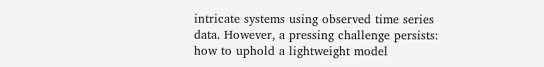intricate systems using observed time series data. However, a pressing challenge persists: how to uphold a lightweight model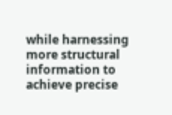while harnessing more structural information to achieve precise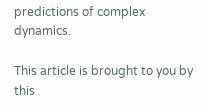predictions of complex dynamics.

This article is brought to you by this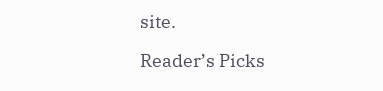site.

Reader’s Picks